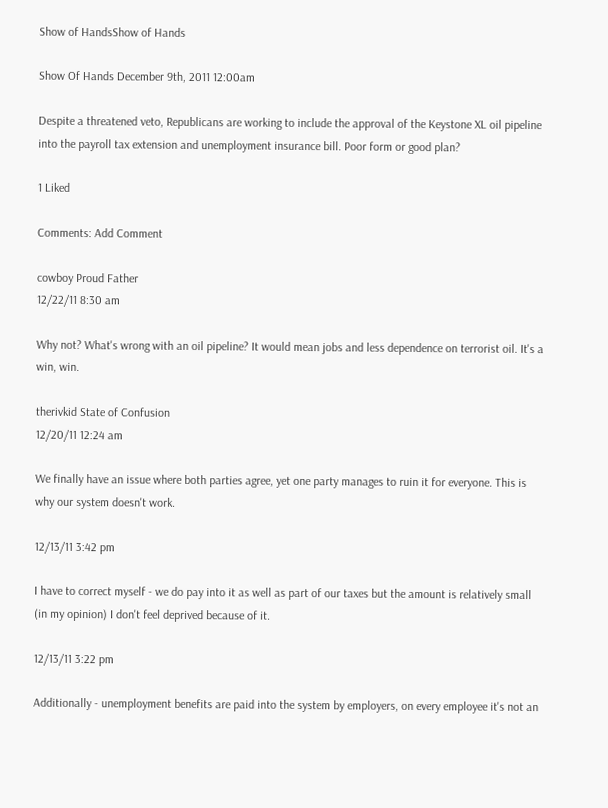Show of HandsShow of Hands

Show Of Hands December 9th, 2011 12:00am

Despite a threatened veto, Republicans are working to include the approval of the Keystone XL oil pipeline into the payroll tax extension and unemployment insurance bill. Poor form or good plan?

1 Liked

Comments: Add Comment

cowboy Proud Father
12/22/11 8:30 am

Why not? What's wrong with an oil pipeline? It would mean jobs and less dependence on terrorist oil. It's a win, win.

therivkid State of Confusion
12/20/11 12:24 am

We finally have an issue where both parties agree, yet one party manages to ruin it for everyone. This is why our system doesn't work.

12/13/11 3:42 pm

I have to correct myself - we do pay into it as well as part of our taxes but the amount is relatively small (in my opinion) I don't feel deprived because of it.

12/13/11 3:22 pm

Additionally - unemployment benefits are paid into the system by employers, on every employee it's not an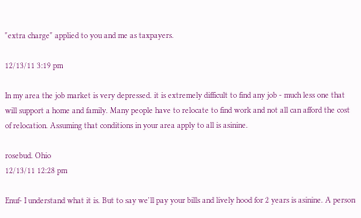"extra charge" applied to you and me as taxpayers.

12/13/11 3:19 pm

In my area the job market is very depressed. it is extremely difficult to find any job - much less one that will support a home and family. Many people have to relocate to find work and not all can afford the cost of relocation. Assuming that conditions in your area apply to all is asinine.

rosebud. Ohio
12/13/11 12:28 pm

Enuf- I understand what it is. But to say we'll pay your bills and lively hood for 2 years is asinine. A person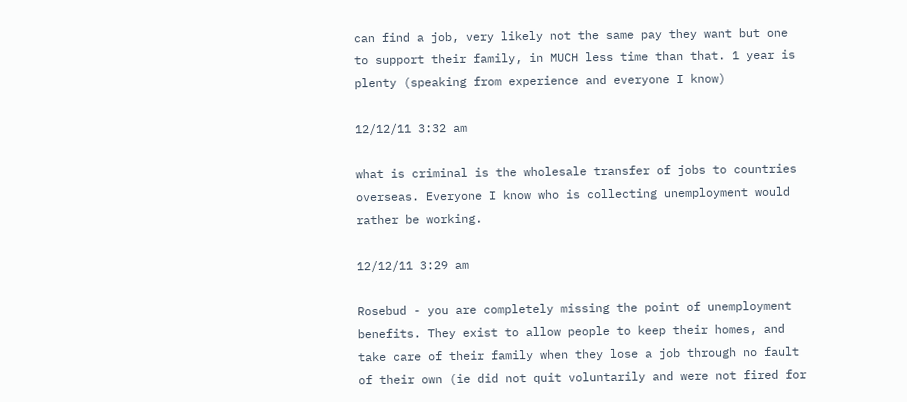can find a job, very likely not the same pay they want but one to support their family, in MUCH less time than that. 1 year is plenty (speaking from experience and everyone I know)

12/12/11 3:32 am

what is criminal is the wholesale transfer of jobs to countries overseas. Everyone I know who is collecting unemployment would rather be working.

12/12/11 3:29 am

Rosebud - you are completely missing the point of unemployment benefits. They exist to allow people to keep their homes, and take care of their family when they lose a job through no fault of their own (ie did not quit voluntarily and were not fired for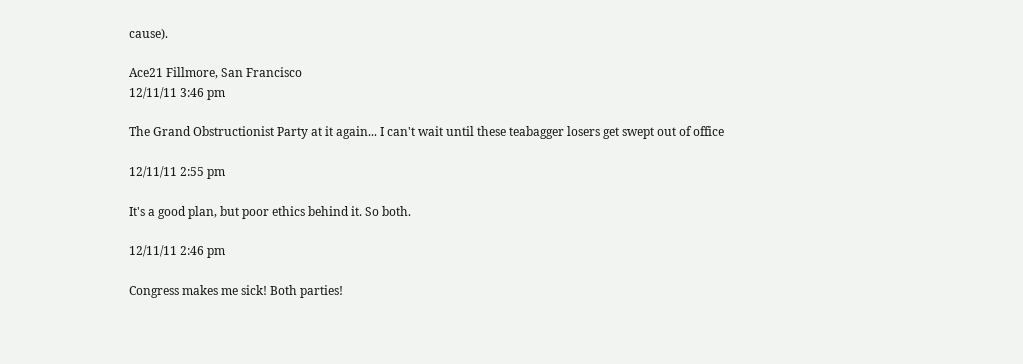cause).

Ace21 Fillmore, San Francisco
12/11/11 3:46 pm

The Grand Obstructionist Party at it again... I can't wait until these teabagger losers get swept out of office

12/11/11 2:55 pm

It's a good plan, but poor ethics behind it. So both.

12/11/11 2:46 pm

Congress makes me sick! Both parties!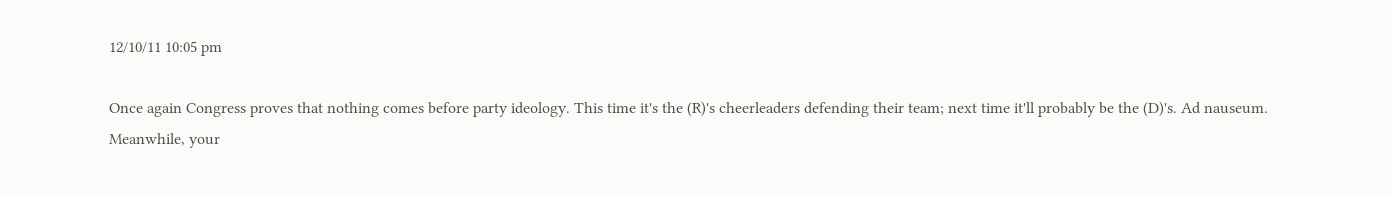12/10/11 10:05 pm

Once again Congress proves that nothing comes before party ideology. This time it's the (R)'s cheerleaders defending their team; next time it'll probably be the (D)'s. Ad nauseum. Meanwhile, your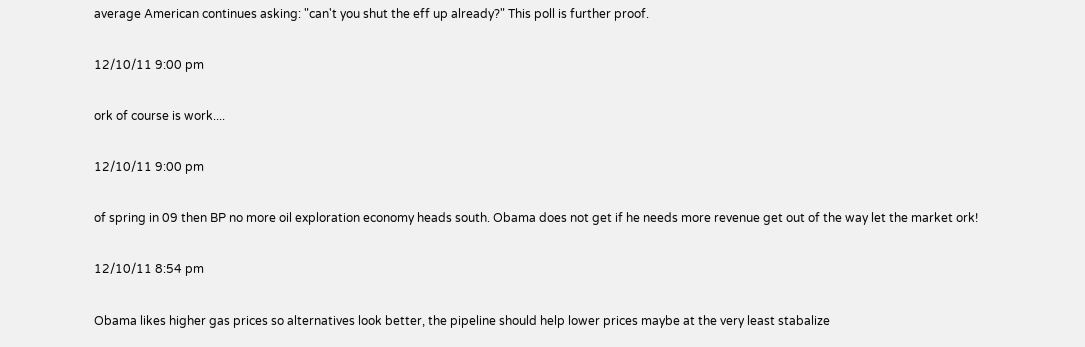average American continues asking: "can't you shut the eff up already?" This poll is further proof.

12/10/11 9:00 pm

ork of course is work....

12/10/11 9:00 pm

of spring in 09 then BP no more oil exploration economy heads south. Obama does not get if he needs more revenue get out of the way let the market ork!

12/10/11 8:54 pm

Obama likes higher gas prices so alternatives look better, the pipeline should help lower prices maybe at the very least stabalize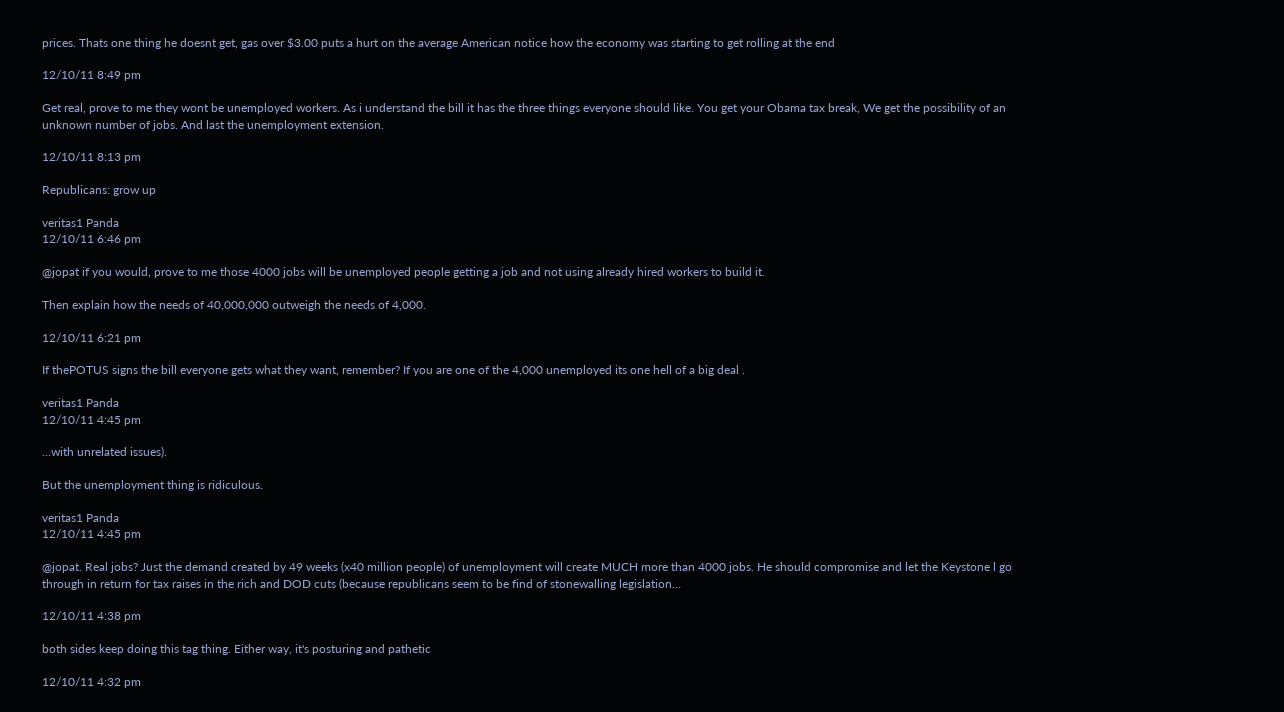prices. Thats one thing he doesnt get, gas over $3.00 puts a hurt on the average American notice how the economy was starting to get rolling at the end

12/10/11 8:49 pm

Get real, prove to me they wont be unemployed workers. As i understand the bill it has the three things everyone should like. You get your Obama tax break, We get the possibility of an unknown number of jobs. And last the unemployment extension.

12/10/11 8:13 pm

Republicans: grow up

veritas1 Panda
12/10/11 6:46 pm

@jopat if you would, prove to me those 4000 jobs will be unemployed people getting a job and not using already hired workers to build it.

Then explain how the needs of 40,000,000 outweigh the needs of 4,000.

12/10/11 6:21 pm

If thePOTUS signs the bill everyone gets what they want, remember? If you are one of the 4,000 unemployed its one hell of a big deal .

veritas1 Panda
12/10/11 4:45 pm

…with unrelated issues).

But the unemployment thing is ridiculous.

veritas1 Panda
12/10/11 4:45 pm

@jopat. Real jobs? Just the demand created by 49 weeks (x40 million people) of unemployment will create MUCH more than 4000 jobs. He should compromise and let the Keystone l go through in return for tax raises in the rich and DOD cuts (because republicans seem to be find of stonewalling legislation…

12/10/11 4:38 pm

both sides keep doing this tag thing. Either way, it's posturing and pathetic

12/10/11 4:32 pm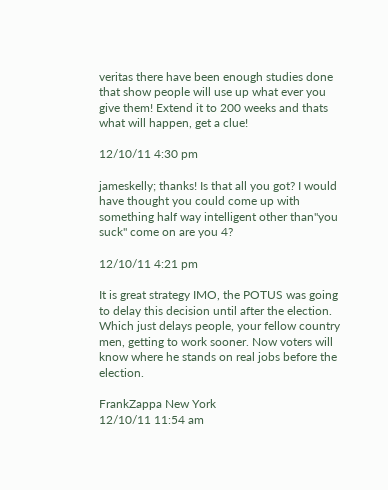veritas there have been enough studies done that show people will use up what ever you give them! Extend it to 200 weeks and thats what will happen, get a clue!

12/10/11 4:30 pm

jameskelly; thanks! Is that all you got? I would have thought you could come up with something half way intelligent other than"you suck" come on are you 4?

12/10/11 4:21 pm

It is great strategy IMO, the POTUS was going to delay this decision until after the election. Which just delays people, your fellow country men, getting to work sooner. Now voters will know where he stands on real jobs before the election.

FrankZappa New York
12/10/11 11:54 am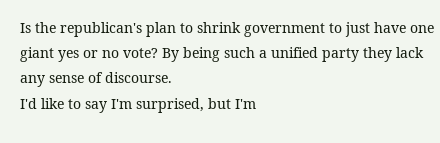Is the republican's plan to shrink government to just have one giant yes or no vote? By being such a unified party they lack any sense of discourse.
I'd like to say I'm surprised, but I'm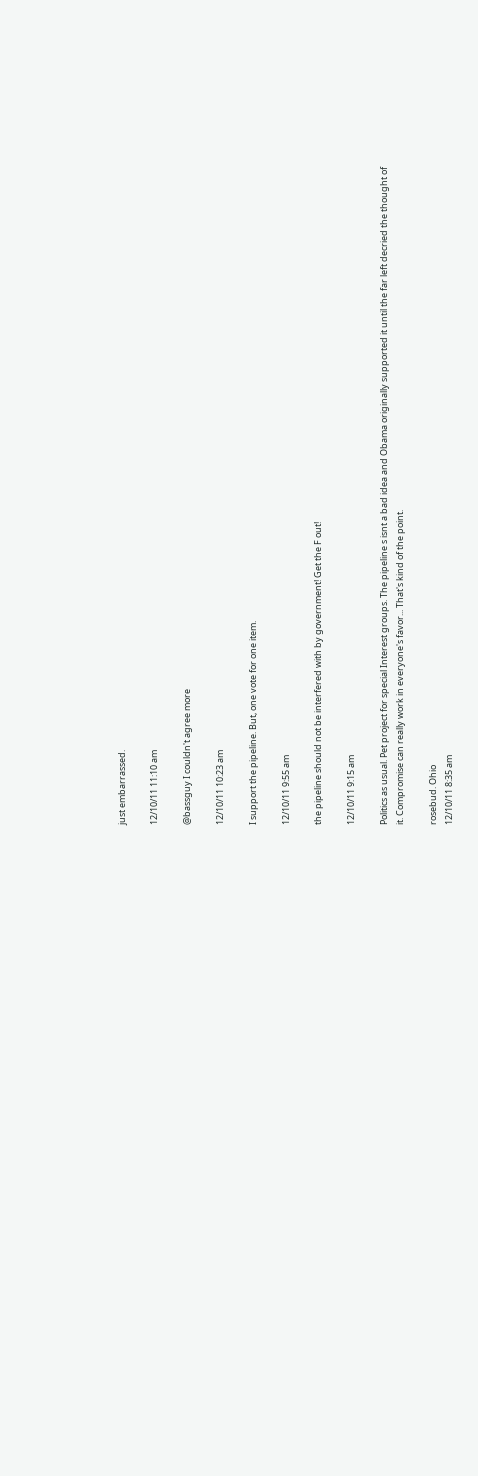just embarrassed.

12/10/11 11:10 am

@bassguy I couldn't agree more

12/10/11 10:23 am

I support the pipeline. But, one vote for one item.

12/10/11 9:55 am

the pipeline should not be interfered with by government! Get the F out!

12/10/11 9:15 am

Politics as usual. Pet project for special Interest groups. The pipeline s isnt a bad idea and Obama originally supported it until the far left decried the thought of it. Compromise can really work in everyone's favor... That's kind of the point.

rosebud. Ohio
12/10/11 8:35 am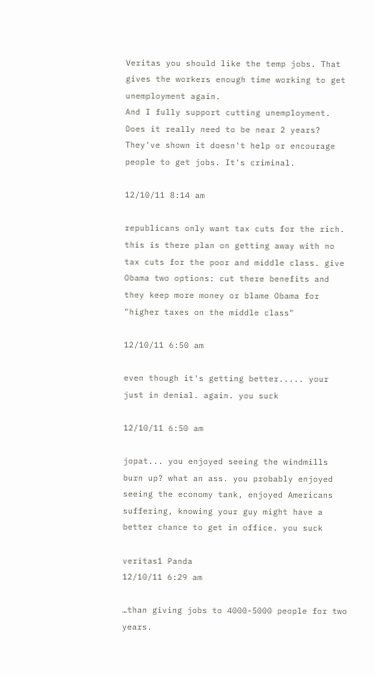Veritas you should like the temp jobs. That gives the workers enough time working to get unemployment again.
And I fully support cutting unemployment. Does it really need to be near 2 years? They've shown it doesn't help or encourage people to get jobs. It's criminal.

12/10/11 8:14 am

republicans only want tax cuts for the rich. this is there plan on getting away with no tax cuts for the poor and middle class. give Obama two options: cut there benefits and they keep more money or blame Obama for "higher taxes on the middle class"

12/10/11 6:50 am

even though it's getting better..... your just in denial. again. you suck

12/10/11 6:50 am

jopat... you enjoyed seeing the windmills burn up? what an ass. you probably enjoyed seeing the economy tank, enjoyed Americans suffering, knowing your guy might have a better chance to get in office. you suck

veritas1 Panda
12/10/11 6:29 am

…than giving jobs to 4000-5000 people for two years.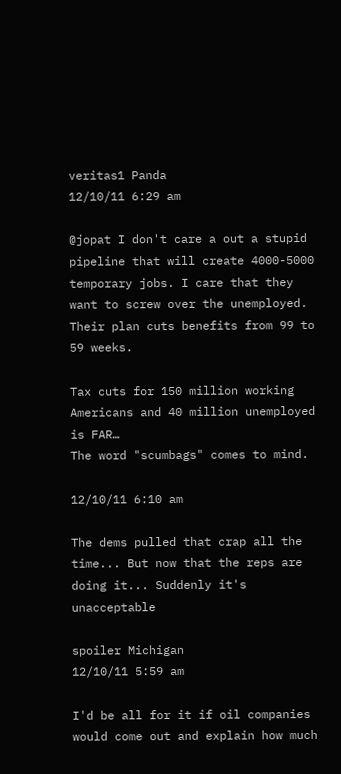veritas1 Panda
12/10/11 6:29 am

@jopat I don't care a out a stupid pipeline that will create 4000-5000 temporary jobs. I care that they want to screw over the unemployed. Their plan cuts benefits from 99 to 59 weeks.

Tax cuts for 150 million working Americans and 40 million unemployed is FAR…
The word "scumbags" comes to mind.

12/10/11 6:10 am

The dems pulled that crap all the time... But now that the reps are doing it... Suddenly it's unacceptable

spoiler Michigan
12/10/11 5:59 am

I'd be all for it if oil companies would come out and explain how much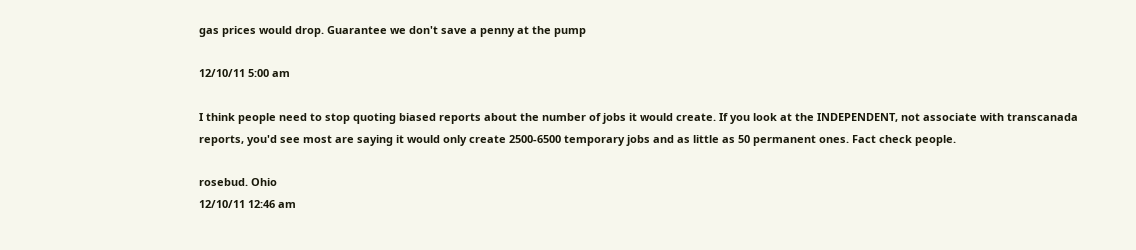gas prices would drop. Guarantee we don't save a penny at the pump

12/10/11 5:00 am

I think people need to stop quoting biased reports about the number of jobs it would create. If you look at the INDEPENDENT, not associate with transcanada reports, you'd see most are saying it would only create 2500-6500 temporary jobs and as little as 50 permanent ones. Fact check people.

rosebud. Ohio
12/10/11 12:46 am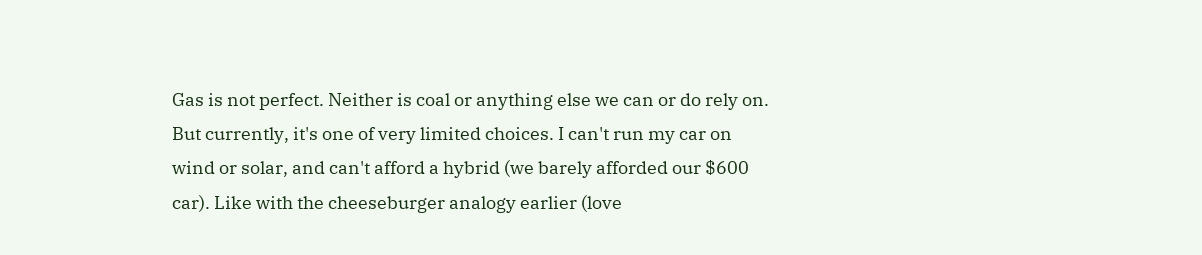Gas is not perfect. Neither is coal or anything else we can or do rely on. But currently, it's one of very limited choices. I can't run my car on wind or solar, and can't afford a hybrid (we barely afforded our $600 car). Like with the cheeseburger analogy earlier (love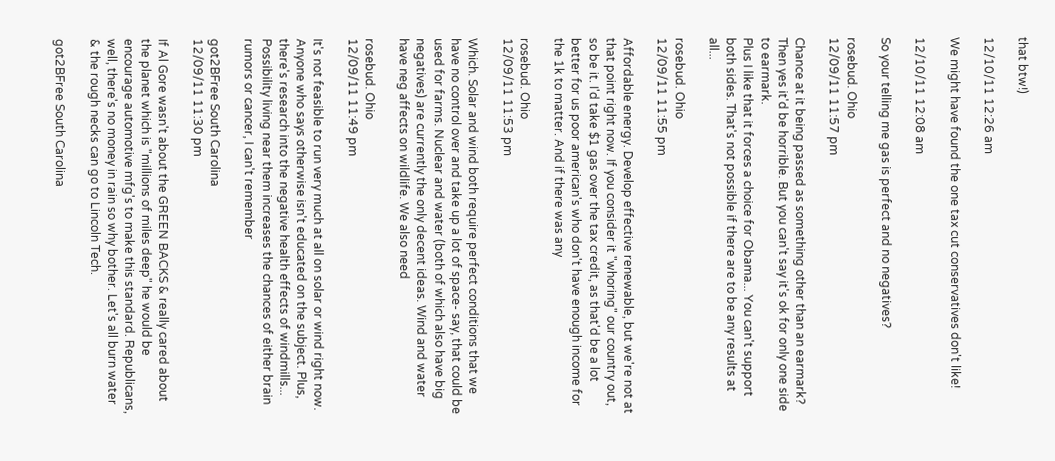that btw!)

12/10/11 12:26 am

We might have found the one tax cut conservatives don't like!

12/10/11 12:08 am

So your telling me gas is perfect and no negatives?

rosebud. Ohio
12/09/11 11:57 pm

Chance at it being passed as something other than an earmark? Then yes it'd be horrible. But you can't say it's ok for only one side to earmark.
Plus I like that it forces a choice for Obama... You can't support both sides. That's not possible if there are to be any results at all...

rosebud. Ohio
12/09/11 11:55 pm

Affordable energy. Develop effective renewable, but we're not at that point right now. If you consider it "whoring" our country out, so be it. I'd take $1 gas over the tax credit, as that'd be a lot better for us poor american's who don't have enough income for the 1k to matter. And if there was any

rosebud. Ohio
12/09/11 11:53 pm

Which. Solar and wind both require perfect conditions that we have no control over and take up a lot of space- say, that could be used for farms. Nuclear and water (both of which also have big negatives) are currently the only decent ideas. Wind and water have neg affects on wildlife. We also need

rosebud. Ohio
12/09/11 11:49 pm

It's not feasible to run very much at all on solar or wind right now. Anyone who says otherwise isn't educated on the subject. Plus, there's research into the negative health effects of windmills... Possibility living near them increases the chances of either brain rumors or cancer, I can't remember

got2BFree South Carolina
12/09/11 11:30 pm

If Al Gore wasn't about the GREEN BACKS & really cared about the planet which is "millions of miles deep" he would be encourage automotive mfg's to make this standard. Republicans, well, there's no money in rain so why bother. Let's all burn water & the rough necks can go to Lincoln Tech.

got2BFree South Carolina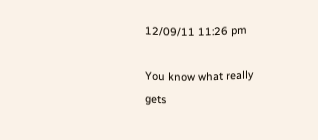12/09/11 11:26 pm

You know what really gets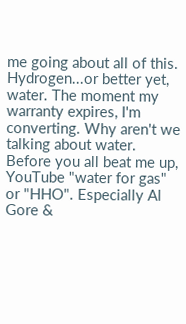me going about all of this. Hydrogen...or better yet, water. The moment my warranty expires, I'm converting. Why aren't we talking about water. Before you all beat me up, YouTube "water for gas" or "HHO". Especially Al Gore &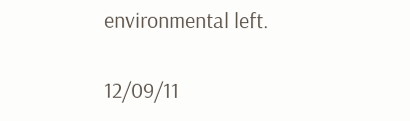environmental left.

12/09/11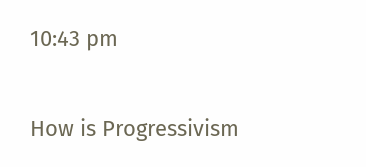10:43 pm

How is Progressivism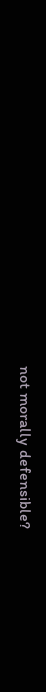not morally defensible?